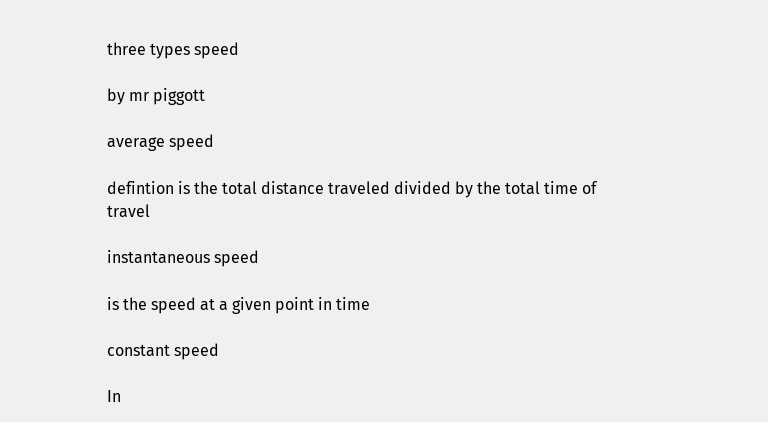three types speed

by mr piggott

average speed

defintion is the total distance traveled divided by the total time of travel

instantaneous speed

is the speed at a given point in time

constant speed

In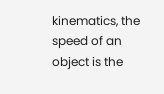kinematics, the speed of an object is the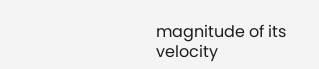magnitude of its velocity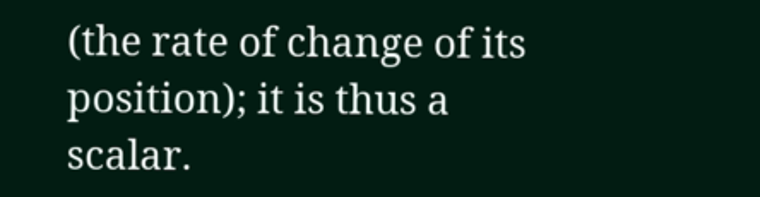(the rate of change of its position); it is thus a scalar.